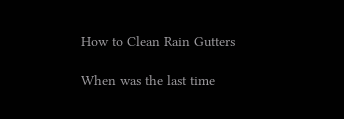How to Clean Rain Gutters

When was the last time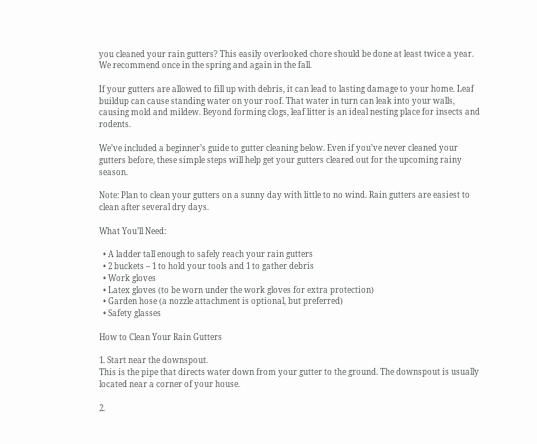you cleaned your rain gutters? This easily overlooked chore should be done at least twice a year. We recommend once in the spring and again in the fall.

If your gutters are allowed to fill up with debris, it can lead to lasting damage to your home. Leaf buildup can cause standing water on your roof. That water in turn can leak into your walls, causing mold and mildew. Beyond forming clogs, leaf litter is an ideal nesting place for insects and rodents.

We’ve included a beginner’s guide to gutter cleaning below. Even if you’ve never cleaned your gutters before, these simple steps will help get your gutters cleared out for the upcoming rainy season.

Note: Plan to clean your gutters on a sunny day with little to no wind. Rain gutters are easiest to clean after several dry days.

What You’ll Need:

  • A ladder tall enough to safely reach your rain gutters
  • 2 buckets – 1 to hold your tools and 1 to gather debris
  • Work gloves
  • Latex gloves (to be worn under the work gloves for extra protection)
  • Garden hose (a nozzle attachment is optional, but preferred)
  • Safety glasses

How to Clean Your Rain Gutters

1. Start near the downspout.
This is the pipe that directs water down from your gutter to the ground. The downspout is usually located near a corner of your house.

2.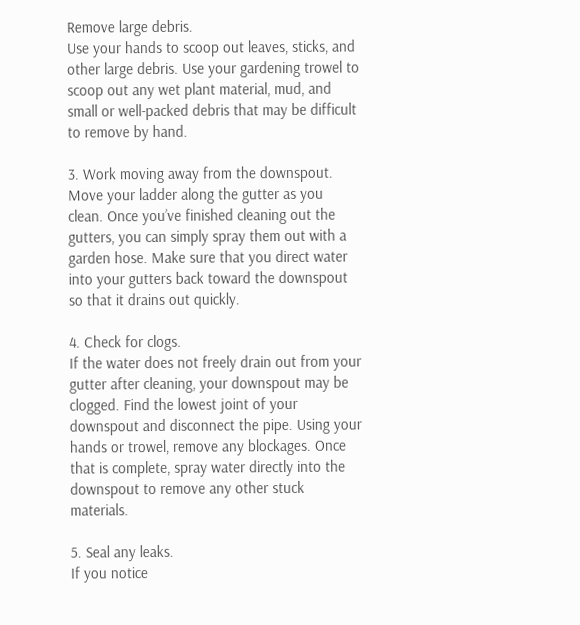Remove large debris.
Use your hands to scoop out leaves, sticks, and other large debris. Use your gardening trowel to scoop out any wet plant material, mud, and small or well-packed debris that may be difficult to remove by hand.

3. Work moving away from the downspout.
Move your ladder along the gutter as you clean. Once you’ve finished cleaning out the gutters, you can simply spray them out with a garden hose. Make sure that you direct water into your gutters back toward the downspout so that it drains out quickly.

4. Check for clogs.
If the water does not freely drain out from your gutter after cleaning, your downspout may be clogged. Find the lowest joint of your downspout and disconnect the pipe. Using your hands or trowel, remove any blockages. Once that is complete, spray water directly into the downspout to remove any other stuck materials.

5. Seal any leaks.
If you notice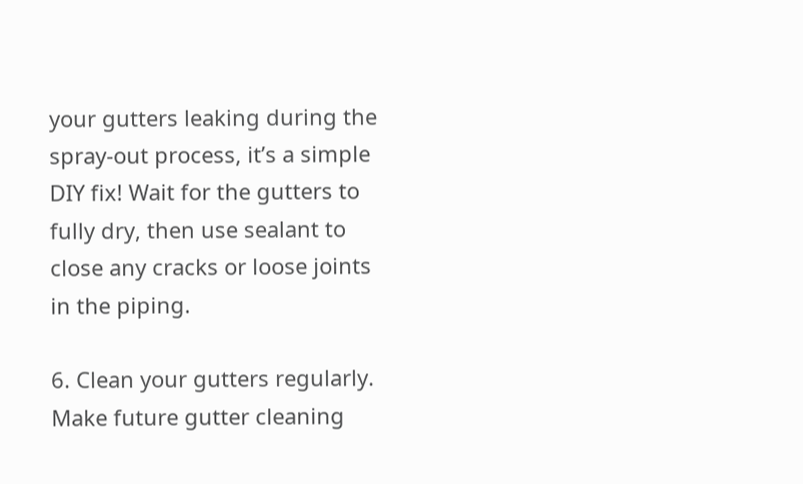your gutters leaking during the spray-out process, it’s a simple DIY fix! Wait for the gutters to fully dry, then use sealant to close any cracks or loose joints in the piping.

6. Clean your gutters regularly.
Make future gutter cleaning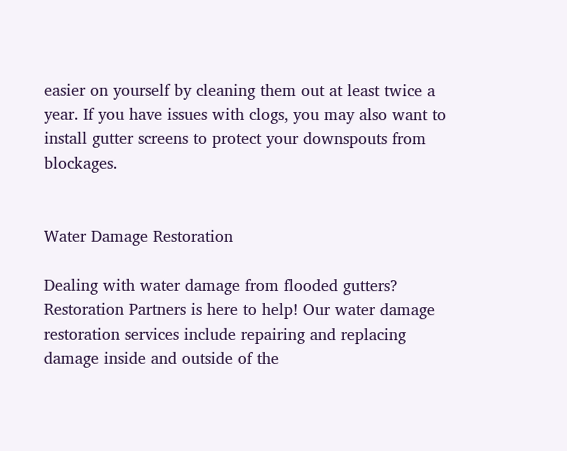easier on yourself by cleaning them out at least twice a year. If you have issues with clogs, you may also want to install gutter screens to protect your downspouts from blockages.


Water Damage Restoration

Dealing with water damage from flooded gutters? Restoration Partners is here to help! Our water damage restoration services include repairing and replacing damage inside and outside of the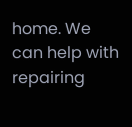home. We can help with repairing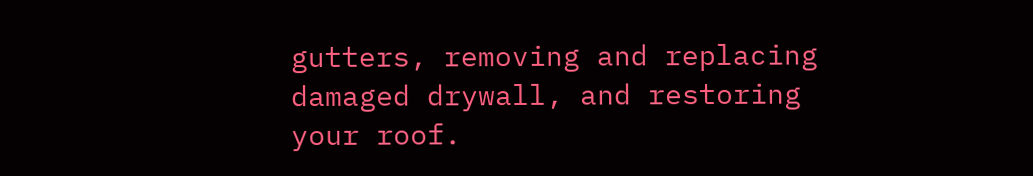gutters, removing and replacing damaged drywall, and restoring your roof.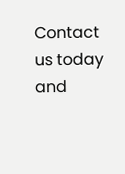Contact us today and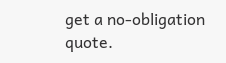get a no-obligation quote.